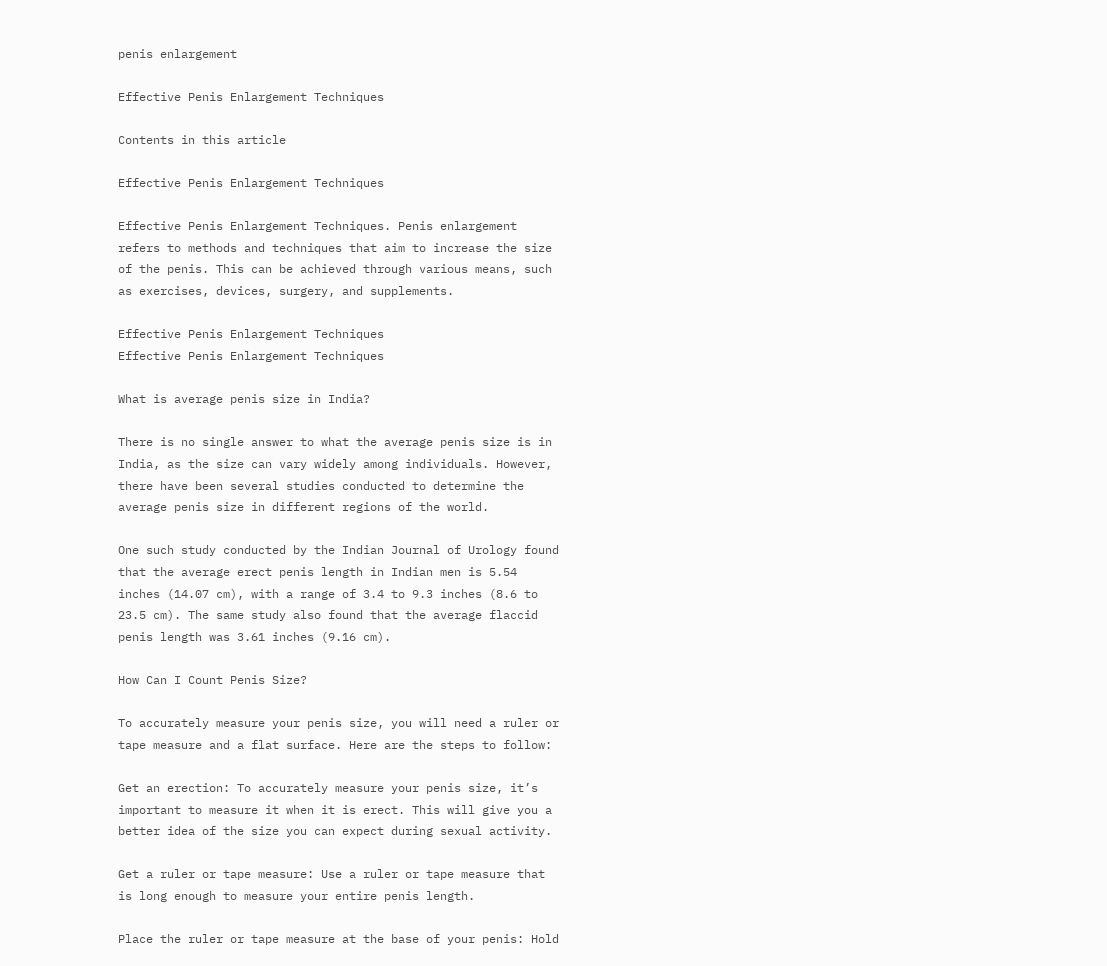penis enlargement

Effective Penis Enlargement Techniques

Contents in this article

Effective Penis Enlargement Techniques

Effective Penis Enlargement Techniques. Penis enlargement refers to methods and techniques that aim to increase the size of the penis. This can be achieved through various means, such as exercises, devices, surgery, and supplements.

Effective Penis Enlargement Techniques
Effective Penis Enlargement Techniques

What is average penis size in India?

There is no single answer to what the average penis size is in India, as the size can vary widely among individuals. However, there have been several studies conducted to determine the average penis size in different regions of the world.

One such study conducted by the Indian Journal of Urology found that the average erect penis length in Indian men is 5.54 inches (14.07 cm), with a range of 3.4 to 9.3 inches (8.6 to 23.5 cm). The same study also found that the average flaccid penis length was 3.61 inches (9.16 cm).

How Can I Count Penis Size?

To accurately measure your penis size, you will need a ruler or tape measure and a flat surface. Here are the steps to follow:

Get an erection: To accurately measure your penis size, it’s important to measure it when it is erect. This will give you a better idea of the size you can expect during sexual activity.

Get a ruler or tape measure: Use a ruler or tape measure that is long enough to measure your entire penis length.

Place the ruler or tape measure at the base of your penis: Hold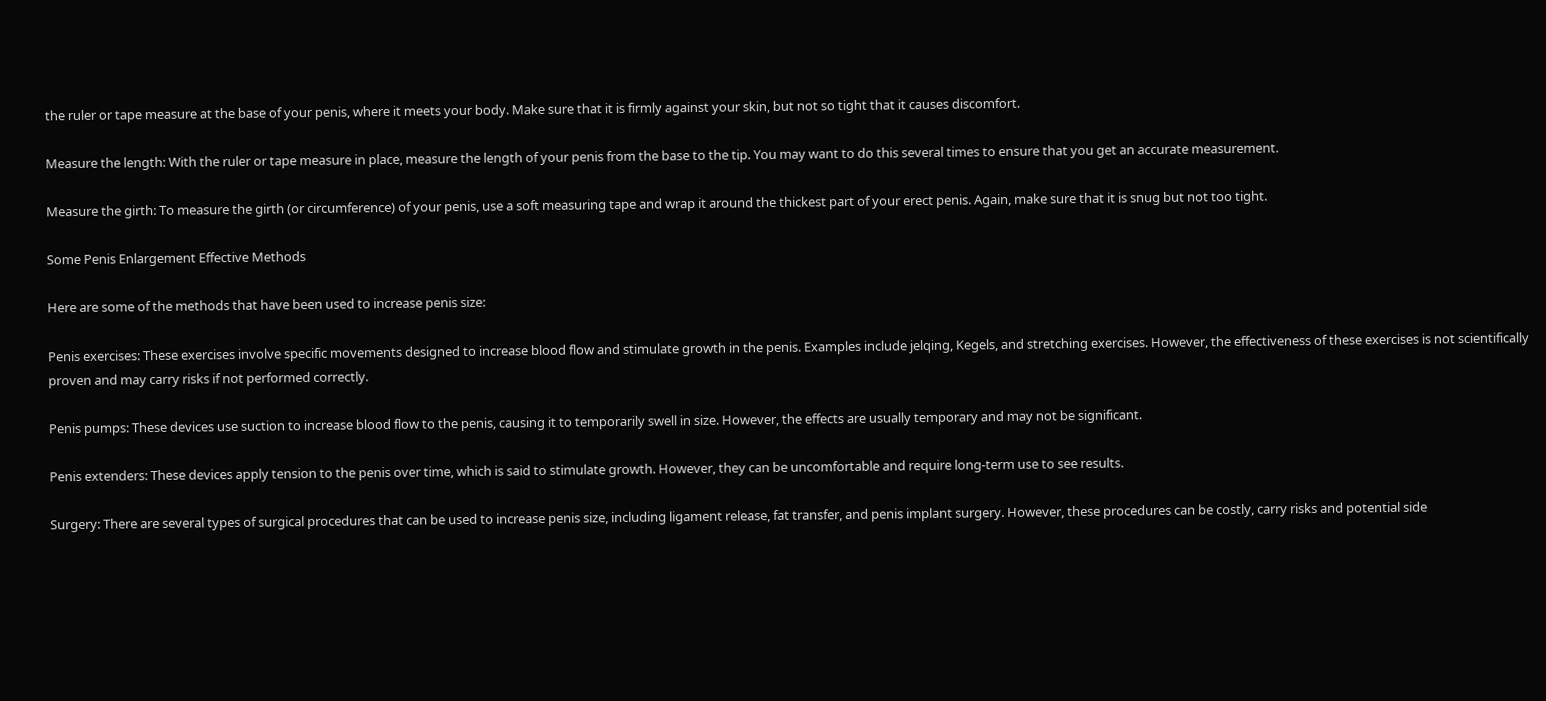the ruler or tape measure at the base of your penis, where it meets your body. Make sure that it is firmly against your skin, but not so tight that it causes discomfort.

Measure the length: With the ruler or tape measure in place, measure the length of your penis from the base to the tip. You may want to do this several times to ensure that you get an accurate measurement.

Measure the girth: To measure the girth (or circumference) of your penis, use a soft measuring tape and wrap it around the thickest part of your erect penis. Again, make sure that it is snug but not too tight.

Some Penis Enlargement Effective Methods

Here are some of the methods that have been used to increase penis size:

Penis exercises: These exercises involve specific movements designed to increase blood flow and stimulate growth in the penis. Examples include jelqing, Kegels, and stretching exercises. However, the effectiveness of these exercises is not scientifically proven and may carry risks if not performed correctly.

Penis pumps: These devices use suction to increase blood flow to the penis, causing it to temporarily swell in size. However, the effects are usually temporary and may not be significant.

Penis extenders: These devices apply tension to the penis over time, which is said to stimulate growth. However, they can be uncomfortable and require long-term use to see results.

Surgery: There are several types of surgical procedures that can be used to increase penis size, including ligament release, fat transfer, and penis implant surgery. However, these procedures can be costly, carry risks and potential side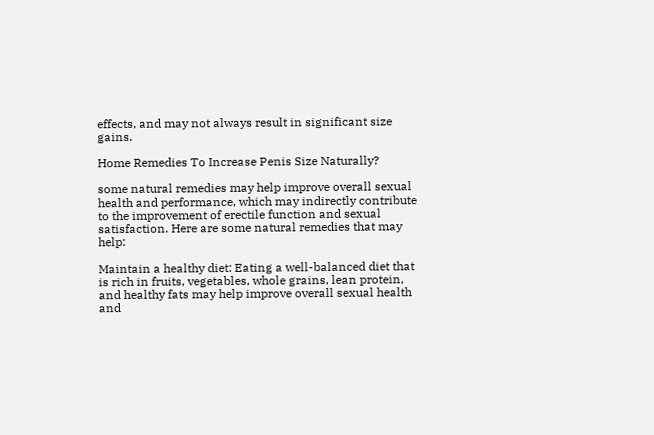effects, and may not always result in significant size gains.

Home Remedies To Increase Penis Size Naturally?

some natural remedies may help improve overall sexual health and performance, which may indirectly contribute to the improvement of erectile function and sexual satisfaction. Here are some natural remedies that may help:

Maintain a healthy diet: Eating a well-balanced diet that is rich in fruits, vegetables, whole grains, lean protein, and healthy fats may help improve overall sexual health and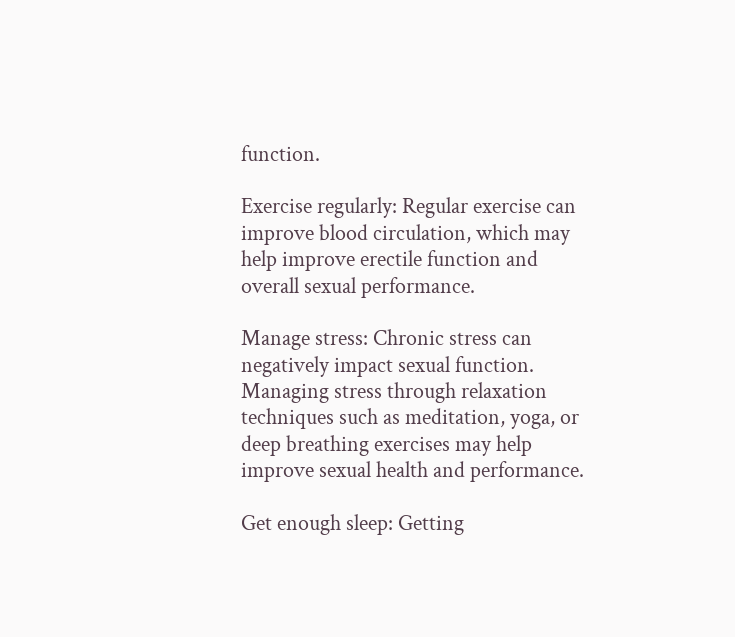function.

Exercise regularly: Regular exercise can improve blood circulation, which may help improve erectile function and overall sexual performance.

Manage stress: Chronic stress can negatively impact sexual function. Managing stress through relaxation techniques such as meditation, yoga, or deep breathing exercises may help improve sexual health and performance.

Get enough sleep: Getting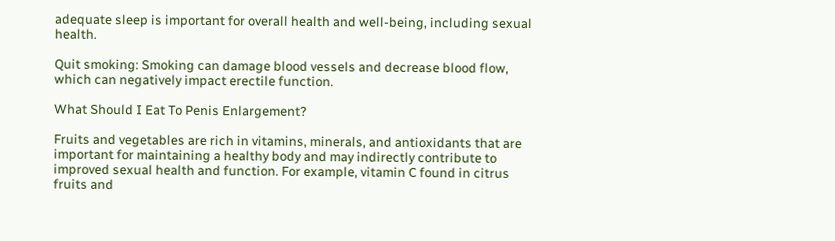adequate sleep is important for overall health and well-being, including sexual health.

Quit smoking: Smoking can damage blood vessels and decrease blood flow, which can negatively impact erectile function.

What Should I Eat To Penis Enlargement?

Fruits and vegetables are rich in vitamins, minerals, and antioxidants that are important for maintaining a healthy body and may indirectly contribute to improved sexual health and function. For example, vitamin C found in citrus fruits and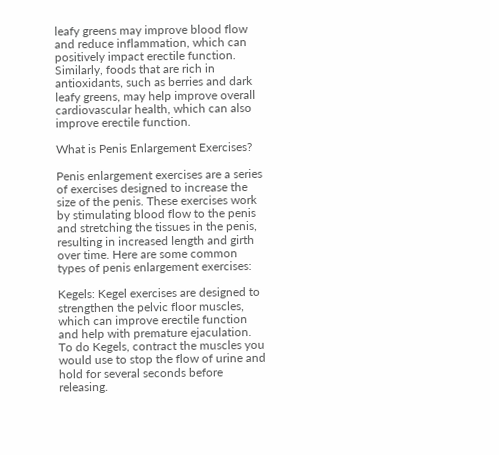leafy greens may improve blood flow and reduce inflammation, which can positively impact erectile function. Similarly, foods that are rich in antioxidants, such as berries and dark leafy greens, may help improve overall cardiovascular health, which can also improve erectile function.

What is Penis Enlargement Exercises?

Penis enlargement exercises are a series of exercises designed to increase the size of the penis. These exercises work by stimulating blood flow to the penis and stretching the tissues in the penis, resulting in increased length and girth over time. Here are some common types of penis enlargement exercises:

Kegels: Kegel exercises are designed to strengthen the pelvic floor muscles, which can improve erectile function and help with premature ejaculation. To do Kegels, contract the muscles you would use to stop the flow of urine and hold for several seconds before releasing.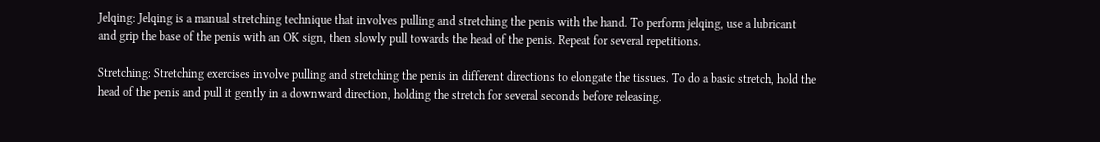Jelqing: Jelqing is a manual stretching technique that involves pulling and stretching the penis with the hand. To perform jelqing, use a lubricant and grip the base of the penis with an OK sign, then slowly pull towards the head of the penis. Repeat for several repetitions.

Stretching: Stretching exercises involve pulling and stretching the penis in different directions to elongate the tissues. To do a basic stretch, hold the head of the penis and pull it gently in a downward direction, holding the stretch for several seconds before releasing.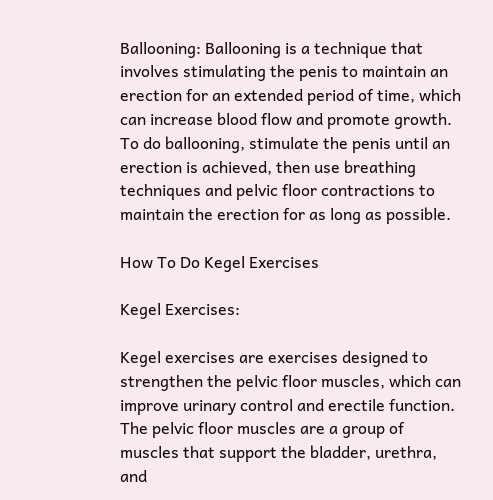Ballooning: Ballooning is a technique that involves stimulating the penis to maintain an erection for an extended period of time, which can increase blood flow and promote growth. To do ballooning, stimulate the penis until an erection is achieved, then use breathing techniques and pelvic floor contractions to maintain the erection for as long as possible.

How To Do Kegel Exercises

Kegel Exercises:

Kegel exercises are exercises designed to strengthen the pelvic floor muscles, which can improve urinary control and erectile function. The pelvic floor muscles are a group of muscles that support the bladder, urethra, and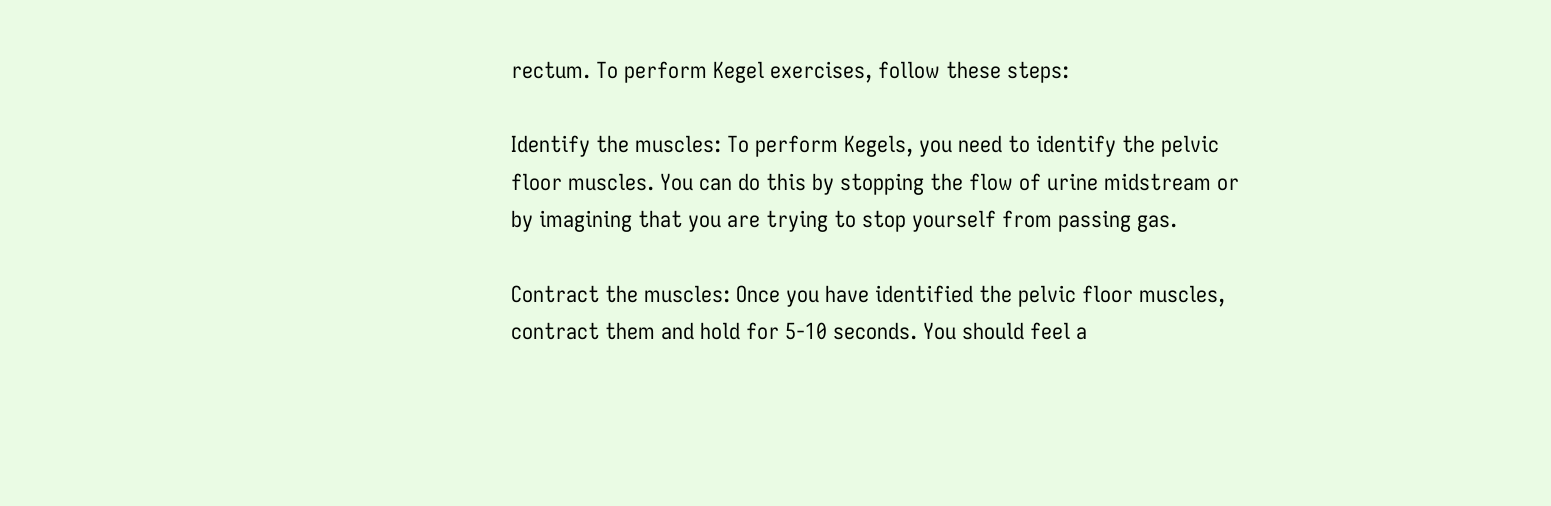rectum. To perform Kegel exercises, follow these steps:

Identify the muscles: To perform Kegels, you need to identify the pelvic floor muscles. You can do this by stopping the flow of urine midstream or by imagining that you are trying to stop yourself from passing gas.

Contract the muscles: Once you have identified the pelvic floor muscles, contract them and hold for 5-10 seconds. You should feel a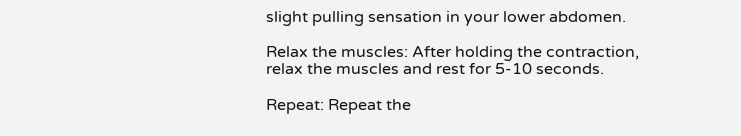slight pulling sensation in your lower abdomen.

Relax the muscles: After holding the contraction, relax the muscles and rest for 5-10 seconds.

Repeat: Repeat the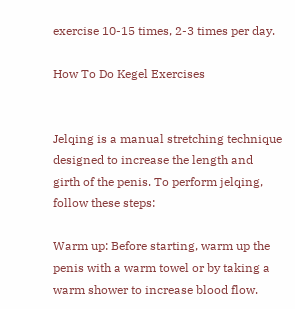exercise 10-15 times, 2-3 times per day.

How To Do Kegel Exercises


Jelqing is a manual stretching technique designed to increase the length and girth of the penis. To perform jelqing, follow these steps:

Warm up: Before starting, warm up the penis with a warm towel or by taking a warm shower to increase blood flow.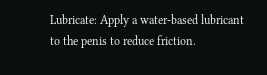Lubricate: Apply a water-based lubricant to the penis to reduce friction.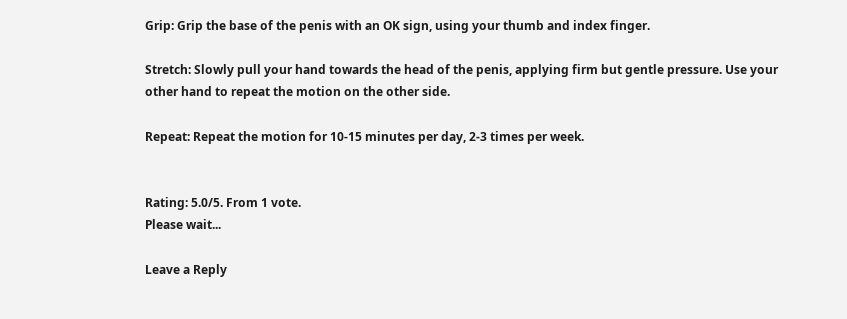Grip: Grip the base of the penis with an OK sign, using your thumb and index finger.

Stretch: Slowly pull your hand towards the head of the penis, applying firm but gentle pressure. Use your other hand to repeat the motion on the other side.

Repeat: Repeat the motion for 10-15 minutes per day, 2-3 times per week.


Rating: 5.0/5. From 1 vote.
Please wait...

Leave a Reply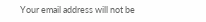Your email address will not be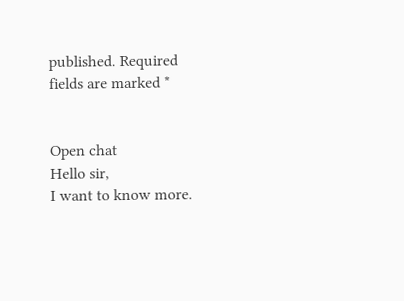published. Required fields are marked *


Open chat
Hello sir,
I want to know more.